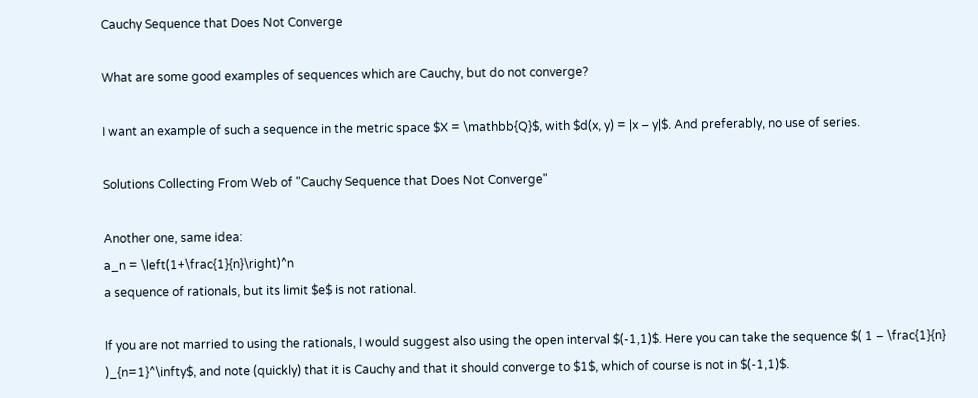Cauchy Sequence that Does Not Converge

What are some good examples of sequences which are Cauchy, but do not converge?

I want an example of such a sequence in the metric space $X = \mathbb{Q}$, with $d(x, y) = |x – y|$. And preferably, no use of series.

Solutions Collecting From Web of "Cauchy Sequence that Does Not Converge"

Another one, same idea:
a_n = \left(1+\frac{1}{n}\right)^n
a sequence of rationals, but its limit $e$ is not rational.

If you are not married to using the rationals, I would suggest also using the open interval $(-1,1)$. Here you can take the sequence $( 1 – \frac{1}{n} )_{n=1}^\infty$, and note (quickly) that it is Cauchy and that it should converge to $1$, which of course is not in $(-1,1)$.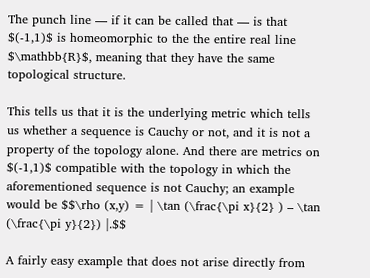The punch line — if it can be called that — is that $(-1,1)$ is homeomorphic to the the entire real line $\mathbb{R}$, meaning that they have the same topological structure.

This tells us that it is the underlying metric which tells us whether a sequence is Cauchy or not, and it is not a property of the topology alone. And there are metrics on $(-1,1)$ compatible with the topology in which the aforementioned sequence is not Cauchy; an example would be $$\rho (x,y) = | \tan (\frac{\pi x}{2} ) – \tan (\frac{\pi y}{2}) |.$$

A fairly easy example that does not arise directly from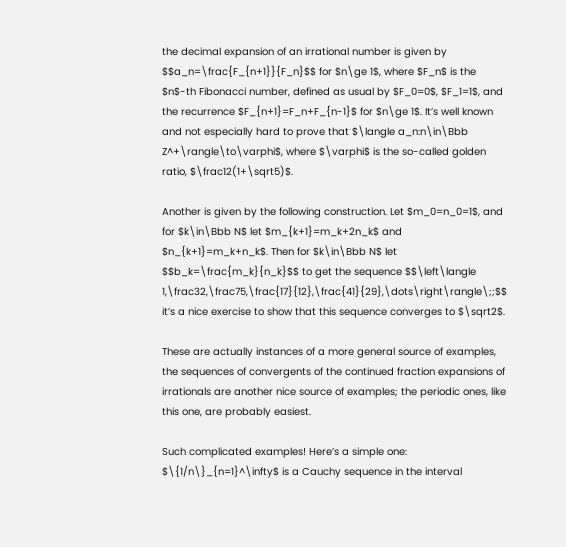the decimal expansion of an irrational number is given by $$a_n=\frac{F_{n+1}}{F_n}$$ for $n\ge 1$, where $F_n$ is the $n$-th Fibonacci number, defined as usual by $F_0=0$, $F_1=1$, and the recurrence $F_{n+1}=F_n+F_{n-1}$ for $n\ge 1$. It’s well known and not especially hard to prove that $\langle a_n:n\in\Bbb Z^+\rangle\to\varphi$, where $\varphi$ is the so-called golden ratio, $\frac12(1+\sqrt5)$.

Another is given by the following construction. Let $m_0=n_0=1$, and for $k\in\Bbb N$ let $m_{k+1}=m_k+2n_k$ and $n_{k+1}=m_k+n_k$. Then for $k\in\Bbb N$ let $$b_k=\frac{m_k}{n_k}$$ to get the sequence $$\left\langle 1,\frac32,\frac75,\frac{17}{12},\frac{41}{29},\dots\right\rangle\;;$$ it’s a nice exercise to show that this sequence converges to $\sqrt2$.

These are actually instances of a more general source of examples, the sequences of convergents of the continued fraction expansions of irrationals are another nice source of examples; the periodic ones, like this one, are probably easiest.

Such complicated examples! Here’s a simple one: $\{1/n\}_{n=1}^\infty$ is a Cauchy sequence in the interval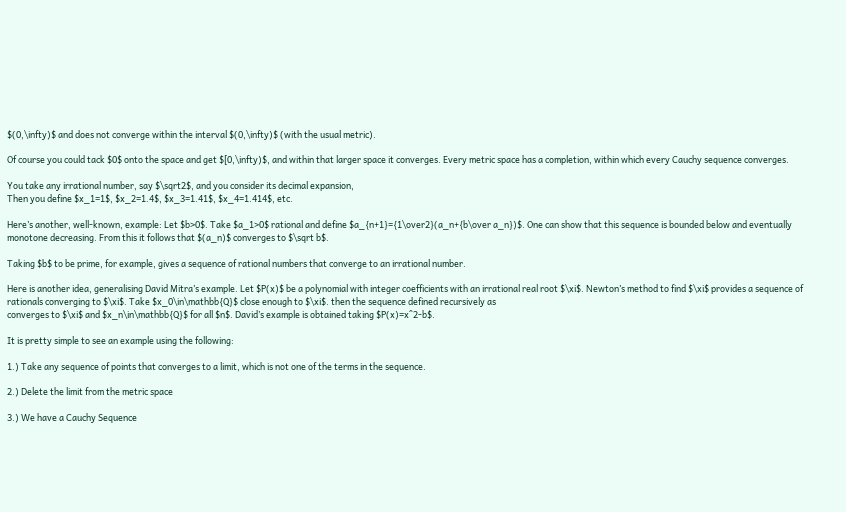$(0,\infty)$ and does not converge within the interval $(0,\infty)$ (with the usual metric).

Of course you could tack $0$ onto the space and get $[0,\infty)$, and within that larger space it converges. Every metric space has a completion, within which every Cauchy sequence converges.

You take any irrational number, say $\sqrt2$, and you consider its decimal expansion,
Then you define $x_1=1$, $x_2=1.4$, $x_3=1.41$, $x_4=1.414$, etc.

Here’s another, well-known, example: Let $b>0$. Take $a_1>0$ rational and define $a_{n+1}={1\over2}(a_n+{b\over a_n})$. One can show that this sequence is bounded below and eventually monotone decreasing. From this it follows that $(a_n)$ converges to $\sqrt b$.

Taking $b$ to be prime, for example, gives a sequence of rational numbers that converge to an irrational number.

Here is another idea, generalising David Mitra’s example. Let $P(x)$ be a polynomial with integer coefficients with an irrational real root $\xi$. Newton’s method to find $\xi$ provides a sequence of rationals converging to $\xi$. Take $x_0\in\mathbb{Q}$ close enough to $\xi$. then the sequence defined recursively as
converges to $\xi$ and $x_n\in\mathbb{Q}$ for all $n$. David’s example is obtained taking $P(x)=x^2-b$.

It is pretty simple to see an example using the following:

1.) Take any sequence of points that converges to a limit, which is not one of the terms in the sequence.

2.) Delete the limit from the metric space

3.) We have a Cauchy Sequence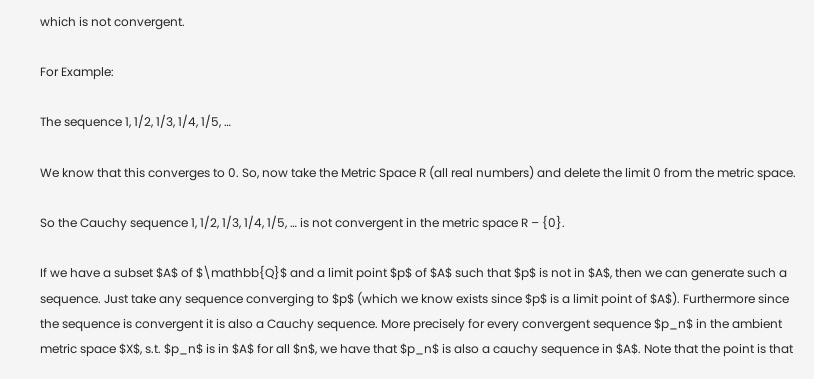which is not convergent.

For Example:

The sequence 1, 1/2, 1/3, 1/4, 1/5, …

We know that this converges to 0. So, now take the Metric Space R (all real numbers) and delete the limit 0 from the metric space.

So the Cauchy sequence 1, 1/2, 1/3, 1/4, 1/5, … is not convergent in the metric space R – {0}.

If we have a subset $A$ of $\mathbb{Q}$ and a limit point $p$ of $A$ such that $p$ is not in $A$, then we can generate such a sequence. Just take any sequence converging to $p$ (which we know exists since $p$ is a limit point of $A$). Furthermore since the sequence is convergent it is also a Cauchy sequence. More precisely for every convergent sequence $p_n$ in the ambient metric space $X$, s.t. $p_n$ is in $A$ for all $n$, we have that $p_n$ is also a cauchy sequence in $A$. Note that the point is that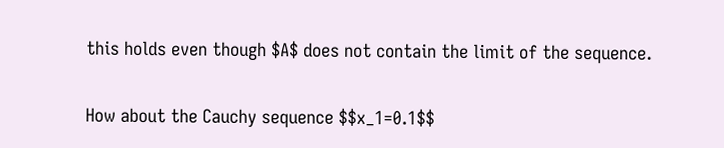this holds even though $A$ does not contain the limit of the sequence.

How about the Cauchy sequence $$x_1=0.1$$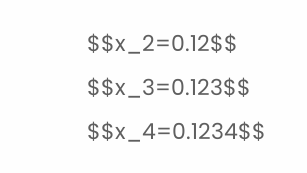$$x_2=0.12$$ $$x_3=0.123$$ $$x_4=0.1234$$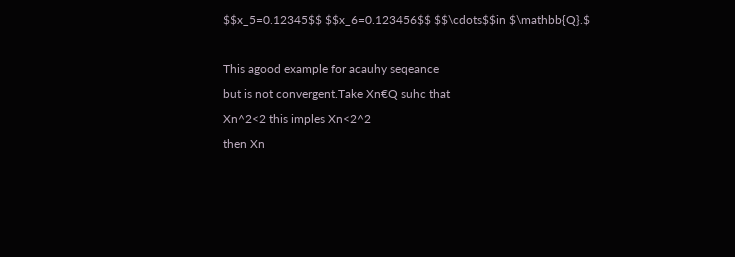$$x_5=0.12345$$ $$x_6=0.123456$$ $$\cdots$$in $\mathbb{Q}.$

This agood example for acauhy seqeance
but is not convergent.Take Xn€Q suhc that
Xn^2<2 this imples Xn<2^2
then Xn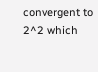convergent to 2^2 which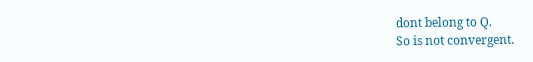dont belong to Q.
So is not convergent.